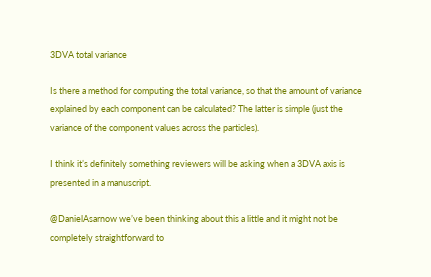3DVA total variance

Is there a method for computing the total variance, so that the amount of variance explained by each component can be calculated? The latter is simple (just the variance of the component values across the particles).

I think it’s definitely something reviewers will be asking when a 3DVA axis is presented in a manuscript.

@DanielAsarnow we’ve been thinking about this a little and it might not be completely straightforward to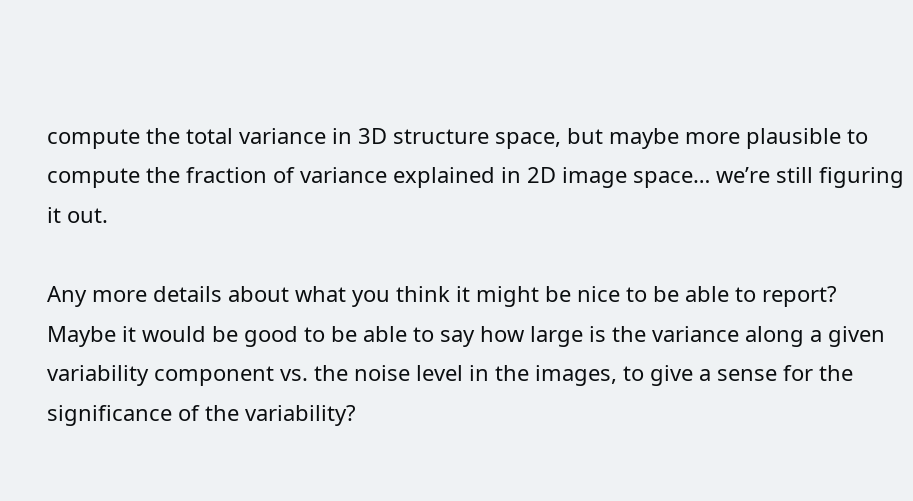compute the total variance in 3D structure space, but maybe more plausible to compute the fraction of variance explained in 2D image space… we’re still figuring it out.

Any more details about what you think it might be nice to be able to report? Maybe it would be good to be able to say how large is the variance along a given variability component vs. the noise level in the images, to give a sense for the significance of the variability?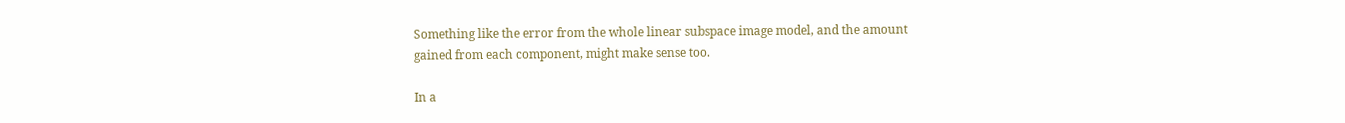Something like the error from the whole linear subspace image model, and the amount
gained from each component, might make sense too.

In a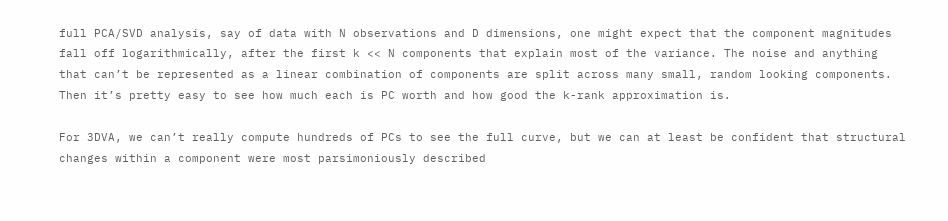full PCA/SVD analysis, say of data with N observations and D dimensions, one might expect that the component magnitudes fall off logarithmically, after the first k << N components that explain most of the variance. The noise and anything that can’t be represented as a linear combination of components are split across many small, random looking components. Then it’s pretty easy to see how much each is PC worth and how good the k-rank approximation is.

For 3DVA, we can’t really compute hundreds of PCs to see the full curve, but we can at least be confident that structural changes within a component were most parsimoniously described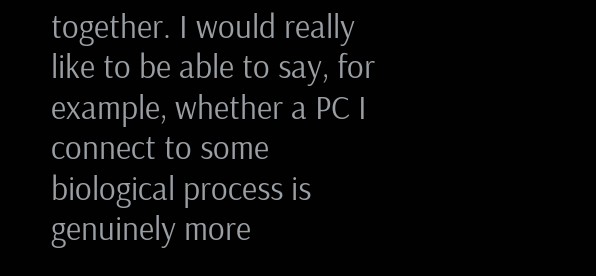together. I would really like to be able to say, for example, whether a PC I connect to some biological process is genuinely more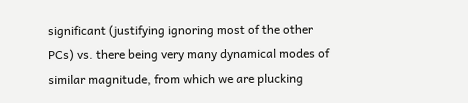significant (justifying ignoring most of the other PCs) vs. there being very many dynamical modes of similar magnitude, from which we are plucking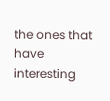the ones that have interesting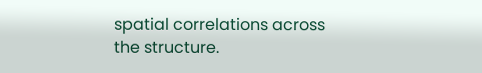spatial correlations across the structure.